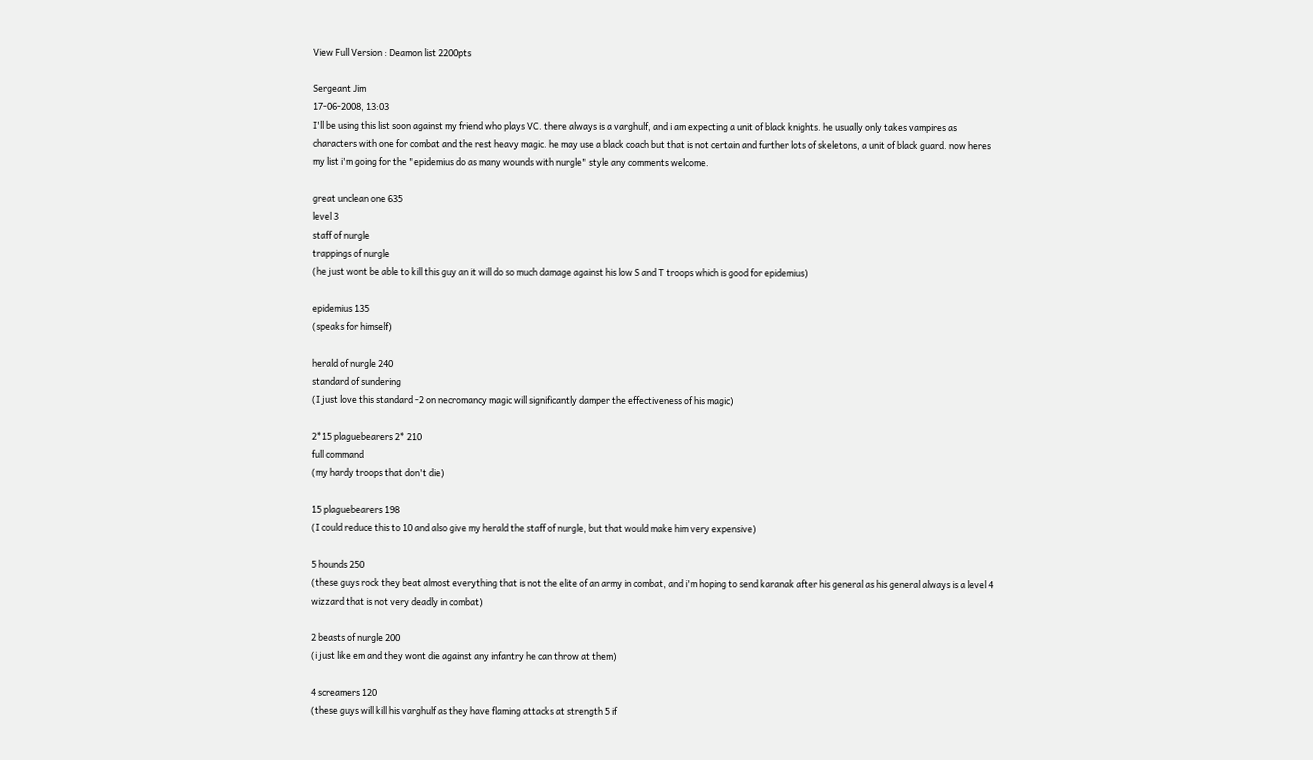View Full Version : Deamon list 2200pts

Sergeant Jim
17-06-2008, 13:03
I'll be using this list soon against my friend who plays VC. there always is a varghulf, and i am expecting a unit of black knights. he usually only takes vampires as characters with one for combat and the rest heavy magic. he may use a black coach but that is not certain and further lots of skeletons, a unit of black guard. now heres my list i'm going for the "epidemius do as many wounds with nurgle" style any comments welcome.

great unclean one 635
level 3
staff of nurgle
trappings of nurgle
(he just wont be able to kill this guy an it will do so much damage against his low S and T troops which is good for epidemius)

epidemius 135
(speaks for himself)

herald of nurgle 240
standard of sundering
(I just love this standard -2 on necromancy magic will significantly damper the effectiveness of his magic)

2*15 plaguebearers 2* 210
full command
(my hardy troops that don't die)

15 plaguebearers 198
(I could reduce this to 10 and also give my herald the staff of nurgle, but that would make him very expensive)

5 hounds 250
(these guys rock they beat almost everything that is not the elite of an army in combat, and i'm hoping to send karanak after his general as his general always is a level 4 wizzard that is not very deadly in combat)

2 beasts of nurgle 200
(i just like em and they wont die against any infantry he can throw at them)

4 screamers 120
(these guys will kill his varghulf as they have flaming attacks at strength 5 if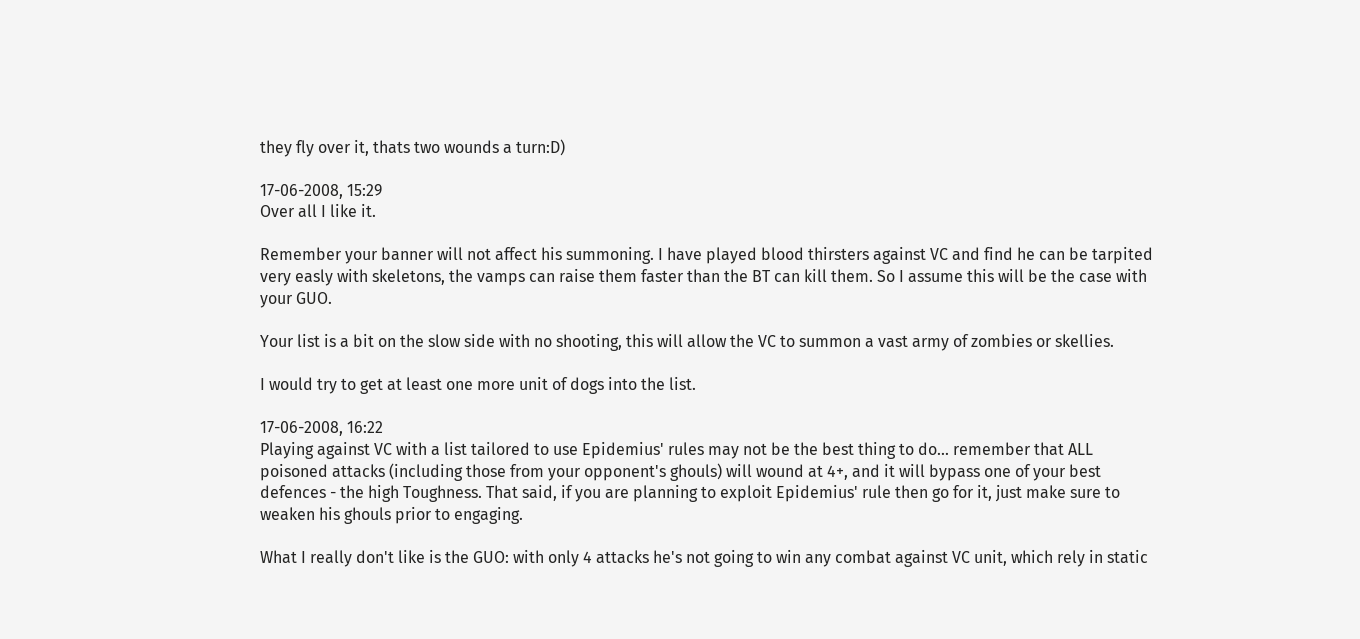they fly over it, thats two wounds a turn:D)

17-06-2008, 15:29
Over all I like it.

Remember your banner will not affect his summoning. I have played blood thirsters against VC and find he can be tarpited very easly with skeletons, the vamps can raise them faster than the BT can kill them. So I assume this will be the case with your GUO.

Your list is a bit on the slow side with no shooting, this will allow the VC to summon a vast army of zombies or skellies.

I would try to get at least one more unit of dogs into the list.

17-06-2008, 16:22
Playing against VC with a list tailored to use Epidemius' rules may not be the best thing to do... remember that ALL poisoned attacks (including those from your opponent's ghouls) will wound at 4+, and it will bypass one of your best defences - the high Toughness. That said, if you are planning to exploit Epidemius' rule then go for it, just make sure to weaken his ghouls prior to engaging.

What I really don't like is the GUO: with only 4 attacks he's not going to win any combat against VC unit, which rely in static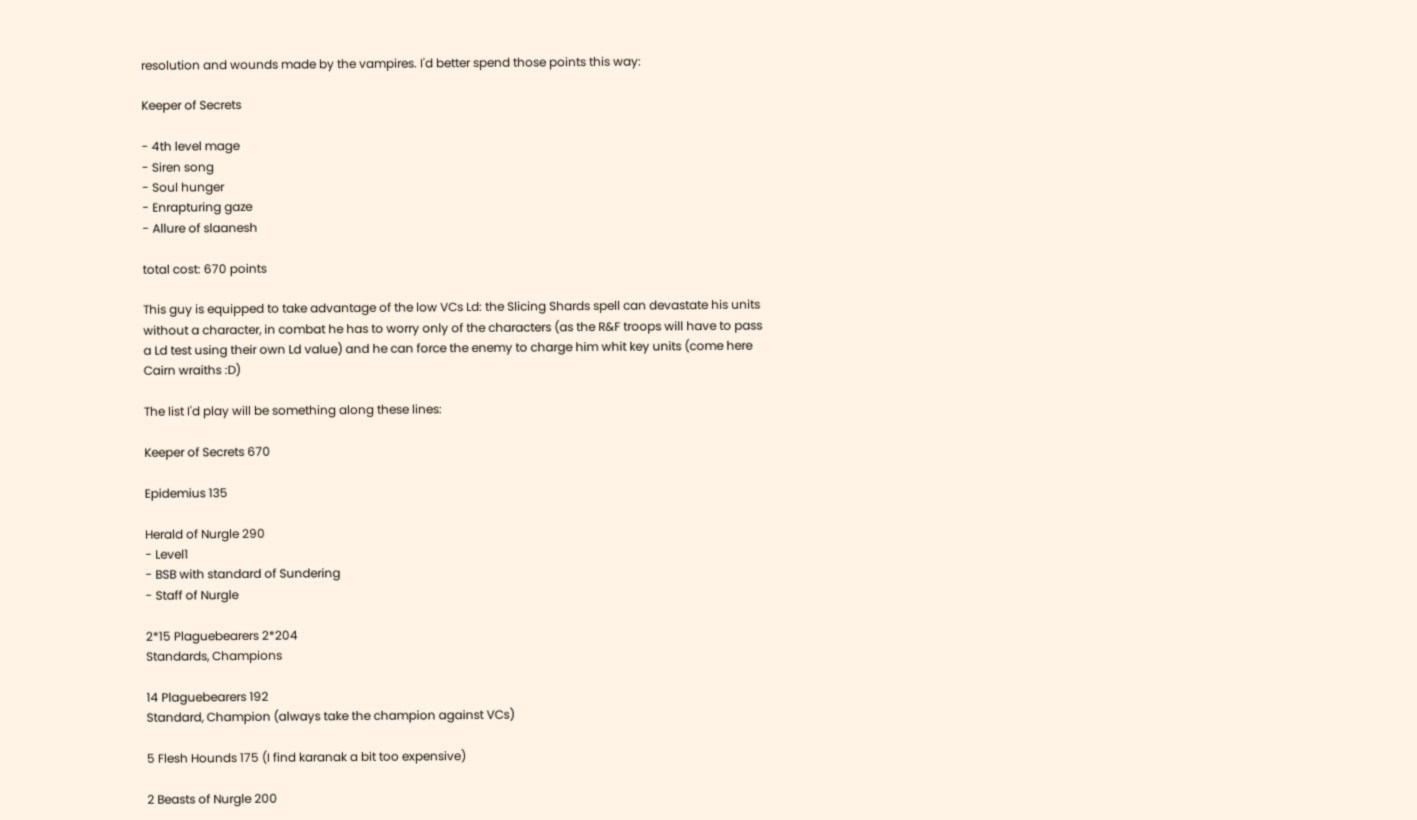resolution and wounds made by the vampires. I'd better spend those points this way:

Keeper of Secrets

- 4th level mage
- Siren song
- Soul hunger
- Enrapturing gaze
- Allure of slaanesh

total cost: 670 points

This guy is equipped to take advantage of the low VCs Ld: the Slicing Shards spell can devastate his units without a character, in combat he has to worry only of the characters (as the R&F troops will have to pass a Ld test using their own Ld value) and he can force the enemy to charge him whit key units (come here Cairn wraiths :D)

The list I'd play will be something along these lines:

Keeper of Secrets 670

Epidemius 135

Herald of Nurgle 290
- Level1
- BSB with standard of Sundering
- Staff of Nurgle

2*15 Plaguebearers 2*204
Standards, Champions

14 Plaguebearers 192
Standard, Champion (always take the champion against VCs)

5 Flesh Hounds 175 (I find karanak a bit too expensive)

2 Beasts of Nurgle 200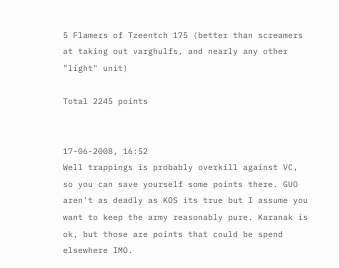5 Flamers of Tzeentch 175 (better than screamers at taking out varghulfs, and nearly any other "light" unit)

Total 2245 points


17-06-2008, 16:52
Well trappings is probably overkill against VC, so you can save yourself some points there. GUO aren't as deadly as KOS its true but I assume you want to keep the army reasonably pure. Karanak is ok, but those are points that could be spend elsewhere IMO.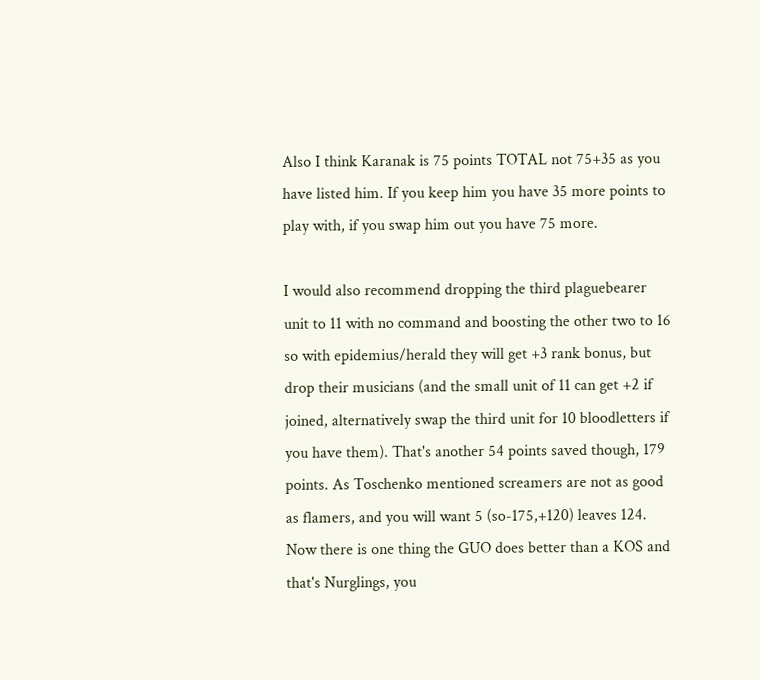Also I think Karanak is 75 points TOTAL not 75+35 as you have listed him. If you keep him you have 35 more points to play with, if you swap him out you have 75 more.

I would also recommend dropping the third plaguebearer unit to 11 with no command and boosting the other two to 16 so with epidemius/herald they will get +3 rank bonus, but drop their musicians (and the small unit of 11 can get +2 if joined, alternatively swap the third unit for 10 bloodletters if you have them). That's another 54 points saved though, 179 points. As Toschenko mentioned screamers are not as good as flamers, and you will want 5 (so-175,+120) leaves 124. Now there is one thing the GUO does better than a KOS and that's Nurglings, you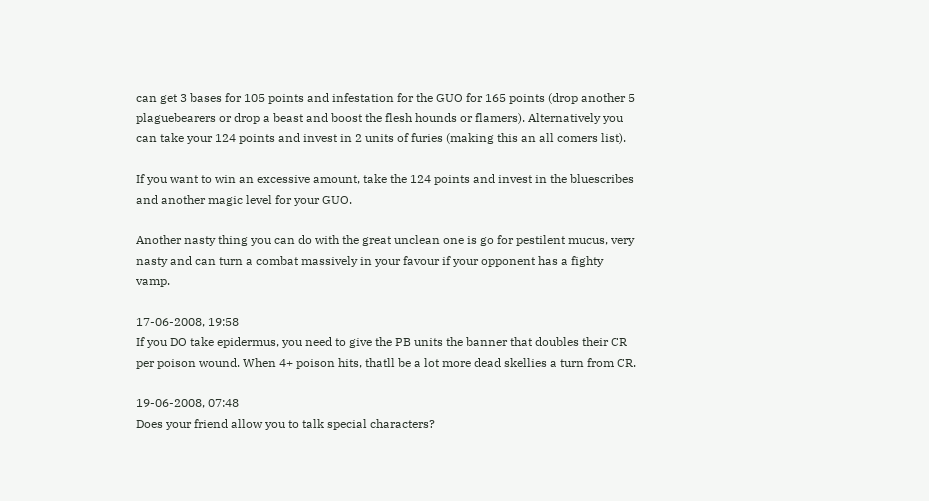can get 3 bases for 105 points and infestation for the GUO for 165 points (drop another 5 plaguebearers or drop a beast and boost the flesh hounds or flamers). Alternatively you can take your 124 points and invest in 2 units of furies (making this an all comers list).

If you want to win an excessive amount, take the 124 points and invest in the bluescribes and another magic level for your GUO.

Another nasty thing you can do with the great unclean one is go for pestilent mucus, very nasty and can turn a combat massively in your favour if your opponent has a fighty vamp.

17-06-2008, 19:58
If you DO take epidermus, you need to give the PB units the banner that doubles their CR per poison wound. When 4+ poison hits, thatll be a lot more dead skellies a turn from CR.

19-06-2008, 07:48
Does your friend allow you to talk special characters?